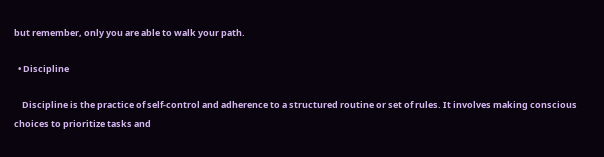but remember, only you are able to walk your path.

  • Discipline

    Discipline is the practice of self-control and adherence to a structured routine or set of rules. It involves making conscious choices to prioritize tasks and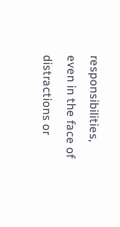responsibilities, even in the face of distractions or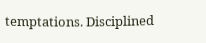temptations. Disciplined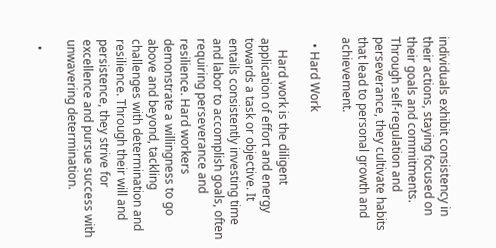individuals exhibit consistency in their actions, staying focused on their goals and commitments. Through self-regulation and perseverance, they cultivate habits that lead to personal growth and achievement.

  • Hard Work

    Hard work is the diligent application of effort and energy towards a task or objective. It entails consistently investing time and labor to accomplish goals, often requiring perseverance and resilience. Hard workers demonstrate a willingness to go above and beyond, tackling challenges with determination and resilience. Through their will and persistence, they strive for excellence and pursue success with unwavering determination.

  •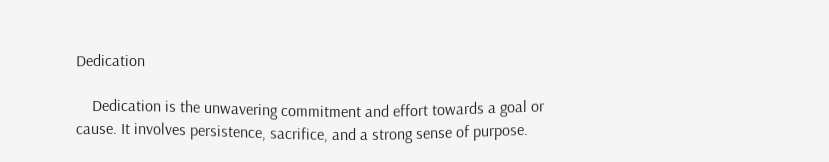Dedication

    Dedication is the unwavering commitment and effort towards a goal or cause. It involves persistence, sacrifice, and a strong sense of purpose.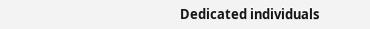Dedicated individuals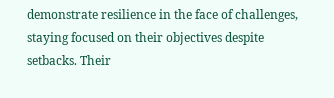demonstrate resilience in the face of challenges, staying focused on their objectives despite setbacks. Their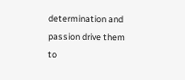determination and passion drive them to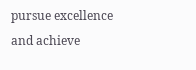pursue excellence and achieve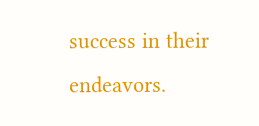success in their endeavors.